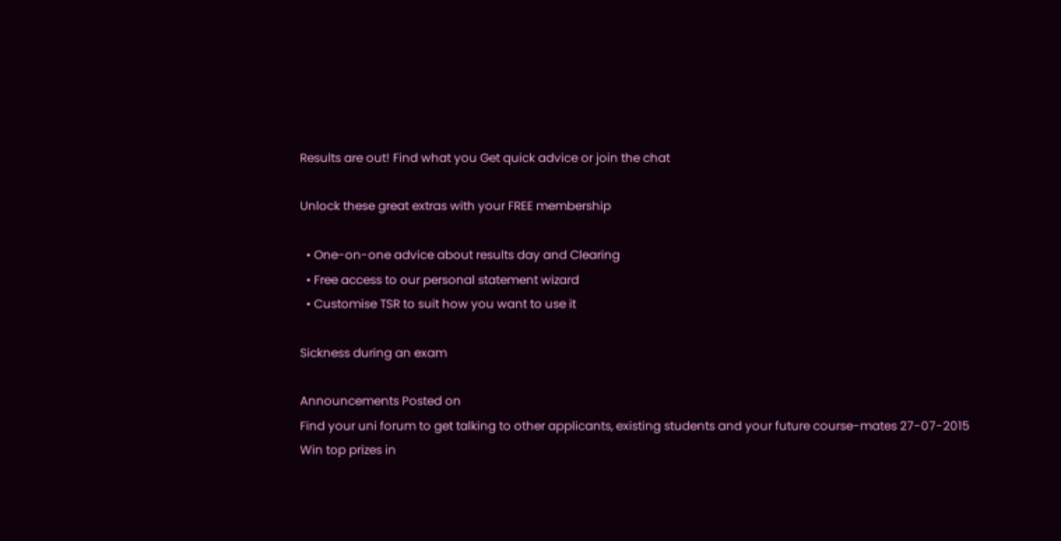Results are out! Find what you Get quick advice or join the chat

Unlock these great extras with your FREE membership

  • One-on-one advice about results day and Clearing
  • Free access to our personal statement wizard
  • Customise TSR to suit how you want to use it

Sickness during an exam

Announcements Posted on
Find your uni forum to get talking to other applicants, existing students and your future course-mates 27-07-2015
Win top prizes in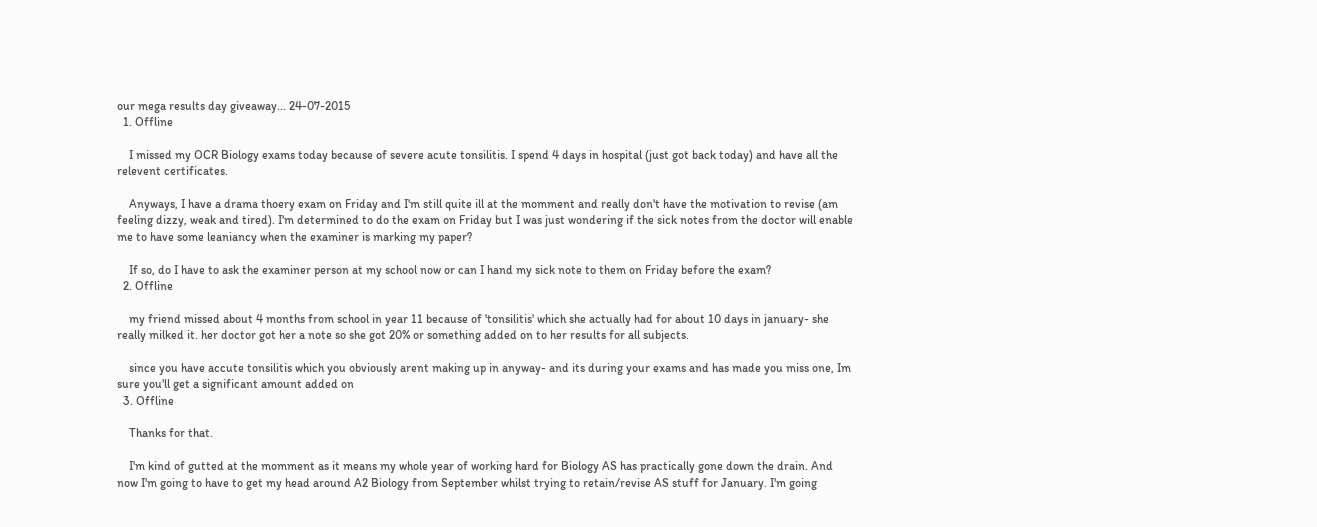our mega results day giveaway... 24-07-2015
  1. Offline

    I missed my OCR Biology exams today because of severe acute tonsilitis. I spend 4 days in hospital (just got back today) and have all the relevent certificates.

    Anyways, I have a drama thoery exam on Friday and I'm still quite ill at the momment and really don't have the motivation to revise (am feeling dizzy, weak and tired). I'm determined to do the exam on Friday but I was just wondering if the sick notes from the doctor will enable me to have some leaniancy when the examiner is marking my paper?

    If so, do I have to ask the examiner person at my school now or can I hand my sick note to them on Friday before the exam?
  2. Offline

    my friend missed about 4 months from school in year 11 because of 'tonsilitis' which she actually had for about 10 days in january- she really milked it. her doctor got her a note so she got 20% or something added on to her results for all subjects.

    since you have accute tonsilitis which you obviously arent making up in anyway- and its during your exams and has made you miss one, Im sure you'll get a significant amount added on
  3. Offline

    Thanks for that.

    I'm kind of gutted at the momment as it means my whole year of working hard for Biology AS has practically gone down the drain. And now I'm going to have to get my head around A2 Biology from September whilst trying to retain/revise AS stuff for January. I'm going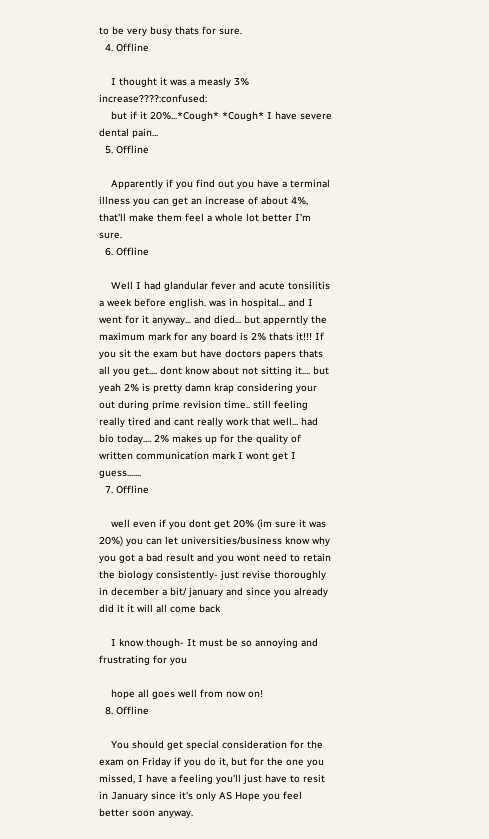to be very busy thats for sure.
  4. Offline

    I thought it was a measly 3% increase????:confused:
    but if it 20%...*Cough* *Cough* I have severe dental pain...
  5. Offline

    Apparently if you find out you have a terminal illness you can get an increase of about 4%, that'll make them feel a whole lot better I'm sure.
  6. Offline

    Well I had glandular fever and acute tonsilitis a week before english. was in hospital... and I went for it anyway... and died... but apperntly the maximum mark for any board is 2% thats it!!! If you sit the exam but have doctors papers thats all you get.... dont know about not sitting it.... but yeah 2% is pretty damn krap considering your out during prime revision time.. still feeling really tired and cant really work that well... had bio today.... 2% makes up for the quality of written communication mark I wont get I guess.......
  7. Offline

    well even if you dont get 20% (im sure it was 20%) you can let universities/business know why you got a bad result and you wont need to retain the biology consistently- just revise thoroughly in december a bit/ january and since you already did it it will all come back

    I know though- It must be so annoying and frustrating for you

    hope all goes well from now on!
  8. Offline

    You should get special consideration for the exam on Friday if you do it, but for the one you missed, I have a feeling you'll just have to resit in January since it's only AS Hope you feel better soon anyway.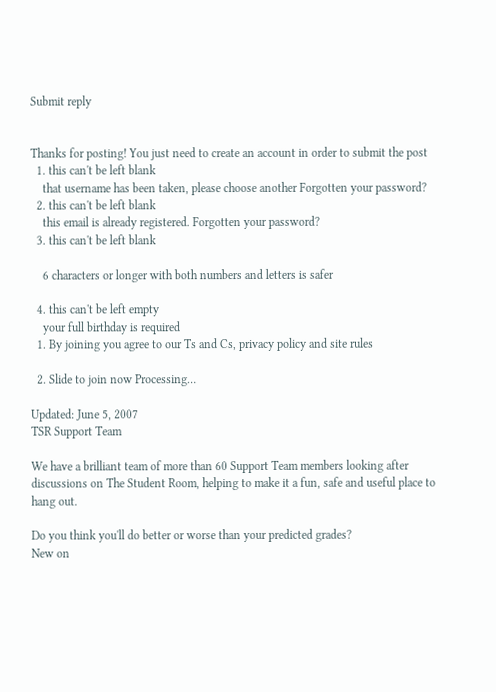Submit reply


Thanks for posting! You just need to create an account in order to submit the post
  1. this can't be left blank
    that username has been taken, please choose another Forgotten your password?
  2. this can't be left blank
    this email is already registered. Forgotten your password?
  3. this can't be left blank

    6 characters or longer with both numbers and letters is safer

  4. this can't be left empty
    your full birthday is required
  1. By joining you agree to our Ts and Cs, privacy policy and site rules

  2. Slide to join now Processing…

Updated: June 5, 2007
TSR Support Team

We have a brilliant team of more than 60 Support Team members looking after discussions on The Student Room, helping to make it a fun, safe and useful place to hang out.

Do you think you'll do better or worse than your predicted grades?
New on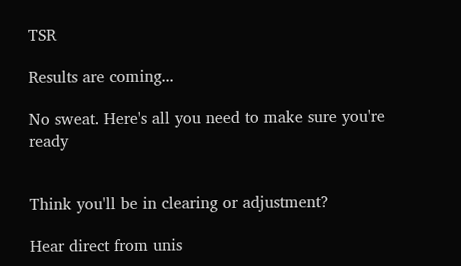TSR

Results are coming...

No sweat. Here's all you need to make sure you're ready


Think you'll be in clearing or adjustment?

Hear direct from unis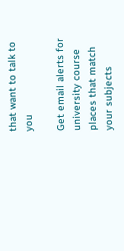that want to talk to you

Get email alerts for university course places that match your subjects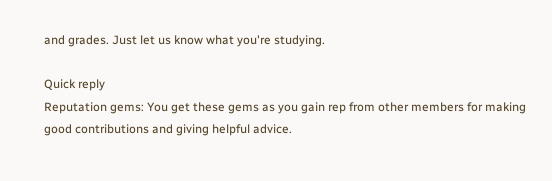and grades. Just let us know what you're studying.

Quick reply
Reputation gems: You get these gems as you gain rep from other members for making good contributions and giving helpful advice.